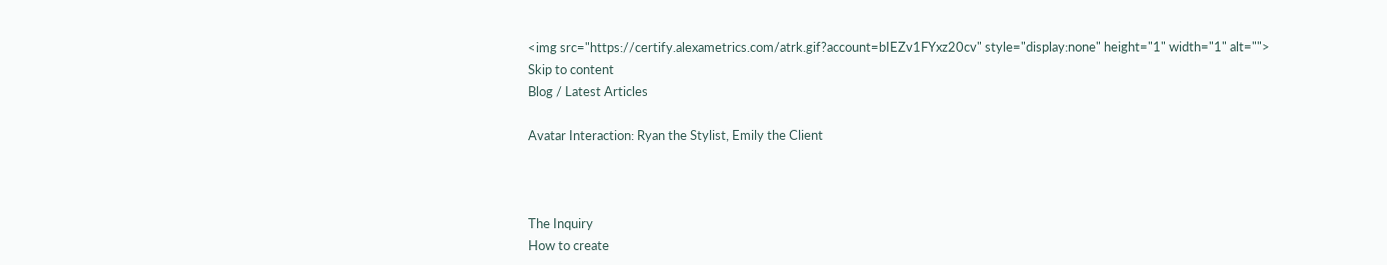<img src="https://certify.alexametrics.com/atrk.gif?account=bIEZv1FYxz20cv" style="display:none" height="1" width="1" alt="">
Skip to content
Blog / Latest Articles

Avatar Interaction: Ryan the Stylist, Emily the Client



The Inquiry
How to create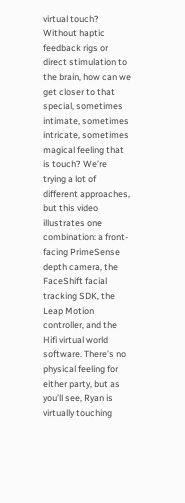virtual touch? Without haptic feedback rigs or direct stimulation to the brain, how can we get closer to that special, sometimes intimate, sometimes intricate, sometimes magical feeling that is touch? We’re trying a lot of different approaches, but this video illustrates one combination: a front-facing PrimeSense depth camera, the FaceShift facial tracking SDK, the Leap Motion controller, and the Hifi virtual world software. There’s no physical feeling for either party, but as you’ll see, Ryan is virtually touching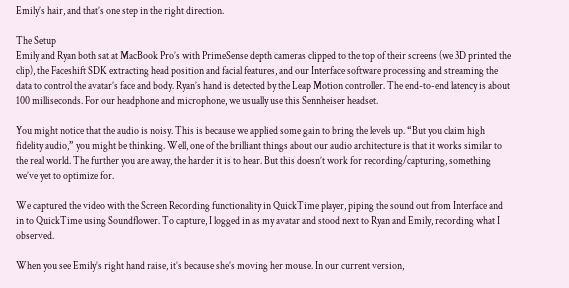Emily’s hair, and that’s one step in the right direction.

The Setup
Emily and Ryan both sat at MacBook Pro’s with PrimeSense depth cameras clipped to the top of their screens (we 3D printed the clip), the Faceshift SDK extracting head position and facial features, and our Interface software processing and streaming the data to control the avatar’s face and body. Ryan’s hand is detected by the Leap Motion controller. The end-to-end latency is about 100 milliseconds. For our headphone and microphone, we usually use this Sennheiser headset.

You might notice that the audio is noisy. This is because we applied some gain to bring the levels up. “But you claim high fidelity audio,” you might be thinking. Well, one of the brilliant things about our audio architecture is that it works similar to the real world. The further you are away, the harder it is to hear. But this doesn’t work for recording/capturing, something we’ve yet to optimize for.

We captured the video with the Screen Recording functionality in QuickTime player, piping the sound out from Interface and in to QuickTime using Soundflower. To capture, I logged in as my avatar and stood next to Ryan and Emily, recording what I observed.

When you see Emily’s right hand raise, it’s because she’s moving her mouse. In our current version,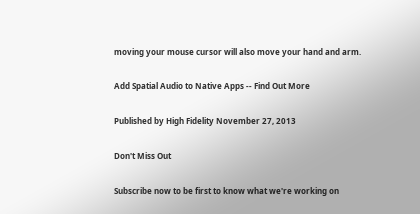moving your mouse cursor will also move your hand and arm.

Add Spatial Audio to Native Apps -- Find Out More

Published by High Fidelity November 27, 2013

Don't Miss Out

Subscribe now to be first to know what we're working on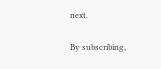next.

By subscribing,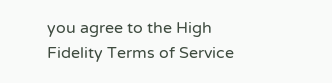you agree to the High Fidelity Terms of Service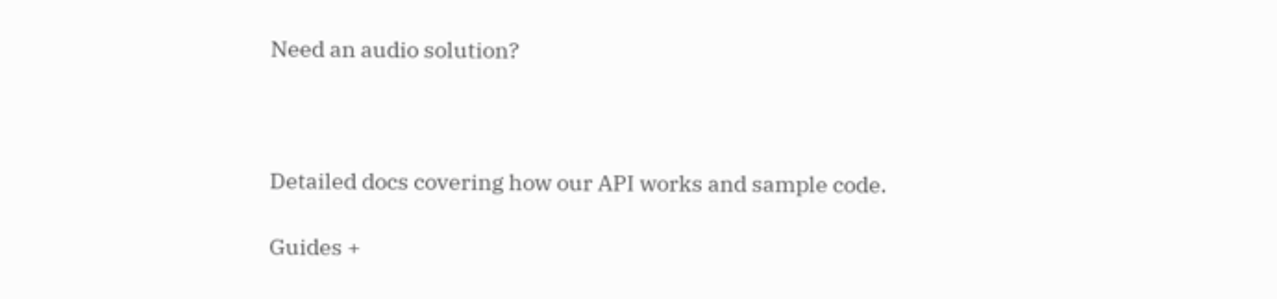Need an audio solution?



Detailed docs covering how our API works and sample code.

Guides +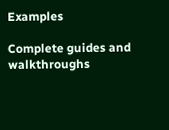Examples

Complete guides and walkthroughs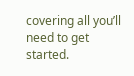covering all you’ll need to get started.